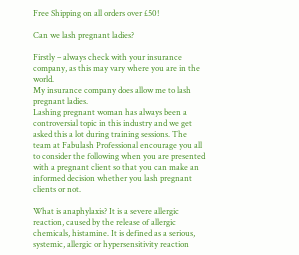Free Shipping on all orders over £50!

Can we lash pregnant ladies?

Firstly – always check with your insurance company, as this may vary where you are in the world.
My insurance company does allow me to lash pregnant ladies.
Lashing pregnant woman has always been a controversial topic in this industry and we get asked this a lot during training sessions. The team at Fabulash Professional encourage you all to consider the following when you are presented with a pregnant client so that you can make an informed decision whether you lash pregnant clients or not.

What is anaphylaxis? It is a severe allergic reaction, caused by the release of allergic chemicals, histamine. It is defined as a serious, systemic, allergic or hypersensitivity reaction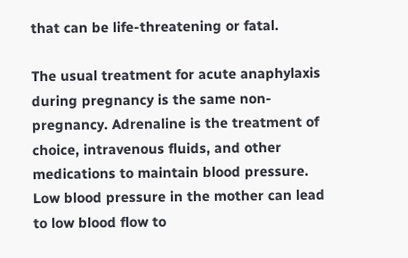that can be life‐threatening or fatal.

The usual treatment for acute anaphylaxis during pregnancy is the same non-pregnancy. Adrenaline is the treatment of choice, intravenous fluids, and other medications to maintain blood pressure. Low blood pressure in the mother can lead to low blood flow to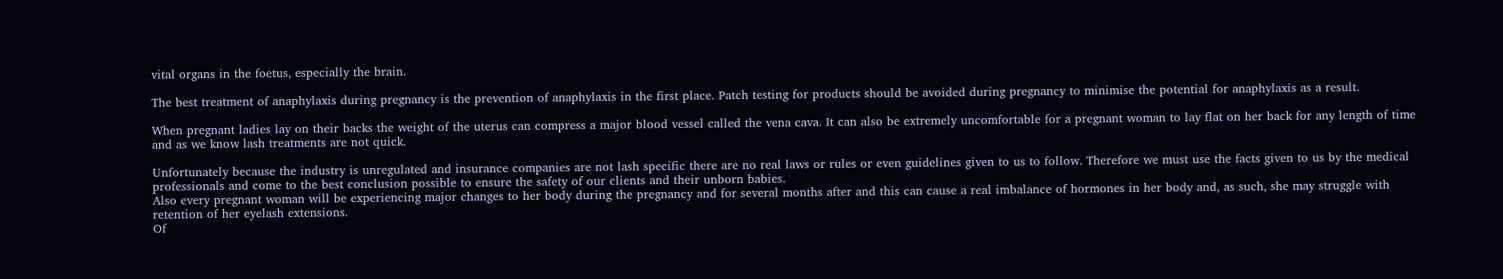vital organs in the foetus, especially the brain.

The best treatment of anaphylaxis during pregnancy is the prevention of anaphylaxis in the first place. Patch testing for products should be avoided during pregnancy to minimise the potential for anaphylaxis as a result.

When pregnant ladies lay on their backs the weight of the uterus can compress a major blood vessel called the vena cava. It can also be extremely uncomfortable for a pregnant woman to lay flat on her back for any length of time and as we know lash treatments are not quick.

Unfortunately because the industry is unregulated and insurance companies are not lash specific there are no real laws or rules or even guidelines given to us to follow. Therefore we must use the facts given to us by the medical professionals and come to the best conclusion possible to ensure the safety of our clients and their unborn babies.
Also every pregnant woman will be experiencing major changes to her body during the pregnancy and for several months after and this can cause a real imbalance of hormones in her body and, as such, she may struggle with retention of her eyelash extensions.
Of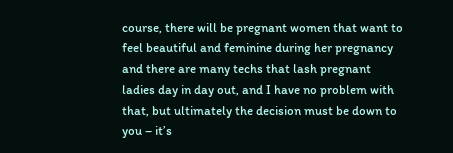course, there will be pregnant women that want to feel beautiful and feminine during her pregnancy and there are many techs that lash pregnant ladies day in day out, and I have no problem with that, but ultimately the decision must be down to you – it’s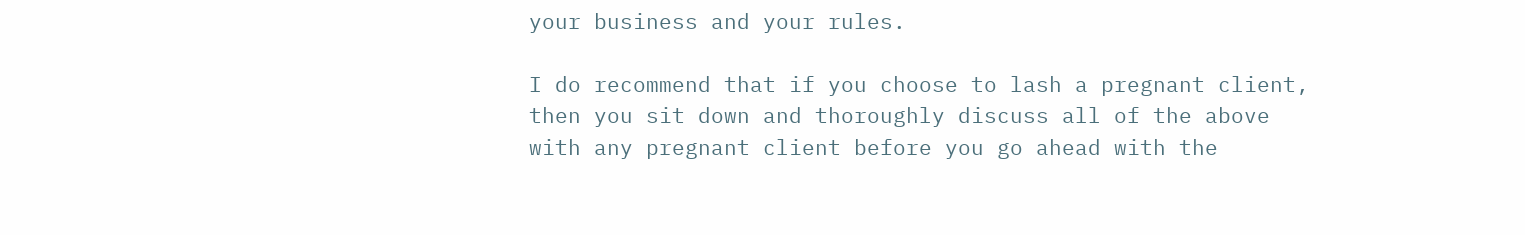your business and your rules.

I do recommend that if you choose to lash a pregnant client, then you sit down and thoroughly discuss all of the above with any pregnant client before you go ahead with the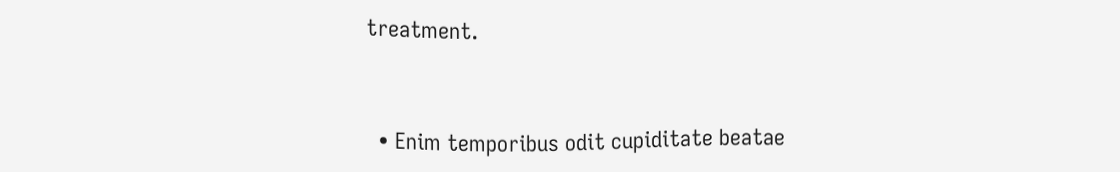treatment.


  • Enim temporibus odit cupiditate beatae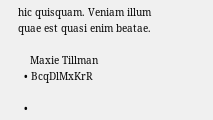hic quisquam. Veniam illum quae est quasi enim beatae.

    Maxie Tillman
  • BcqDlMxKrR

  •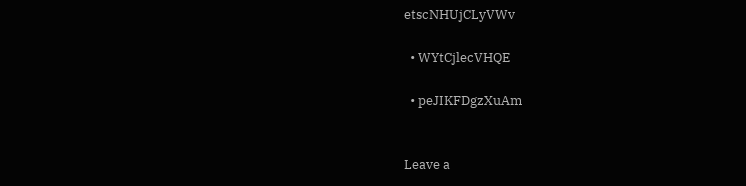etscNHUjCLyVWv

  • WYtCjlecVHQE

  • peJIKFDgzXuAm


Leave a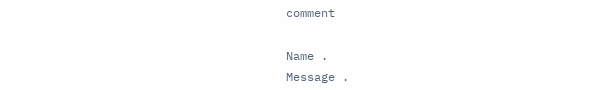comment

Name .
Message .